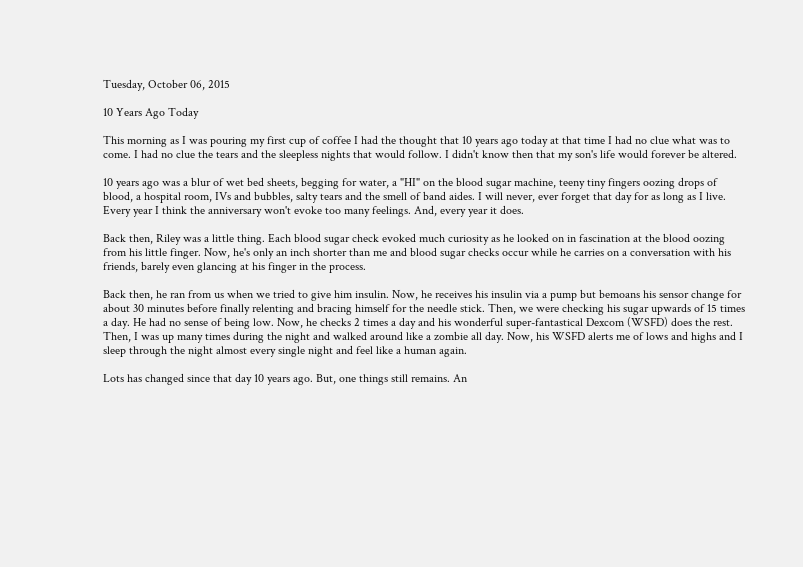Tuesday, October 06, 2015

10 Years Ago Today

This morning as I was pouring my first cup of coffee I had the thought that 10 years ago today at that time I had no clue what was to come. I had no clue the tears and the sleepless nights that would follow. I didn't know then that my son's life would forever be altered.

10 years ago was a blur of wet bed sheets, begging for water, a "HI" on the blood sugar machine, teeny tiny fingers oozing drops of blood, a hospital room, IVs and bubbles, salty tears and the smell of band aides. I will never, ever forget that day for as long as I live. Every year I think the anniversary won't evoke too many feelings. And, every year it does.

Back then, Riley was a little thing. Each blood sugar check evoked much curiosity as he looked on in fascination at the blood oozing from his little finger. Now, he's only an inch shorter than me and blood sugar checks occur while he carries on a conversation with his friends, barely even glancing at his finger in the process.

Back then, he ran from us when we tried to give him insulin. Now, he receives his insulin via a pump but bemoans his sensor change for about 30 minutes before finally relenting and bracing himself for the needle stick. Then, we were checking his sugar upwards of 15 times a day. He had no sense of being low. Now, he checks 2 times a day and his wonderful super-fantastical Dexcom (WSFD) does the rest. Then, I was up many times during the night and walked around like a zombie all day. Now, his WSFD alerts me of lows and highs and I sleep through the night almost every single night and feel like a human again.

Lots has changed since that day 10 years ago. But, one things still remains. An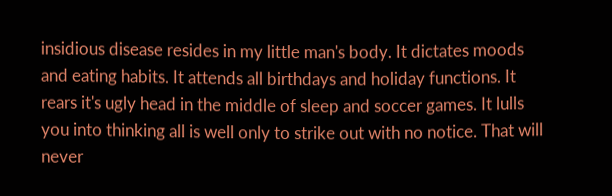insidious disease resides in my little man's body. It dictates moods and eating habits. It attends all birthdays and holiday functions. It rears it's ugly head in the middle of sleep and soccer games. It lulls you into thinking all is well only to strike out with no notice. That will never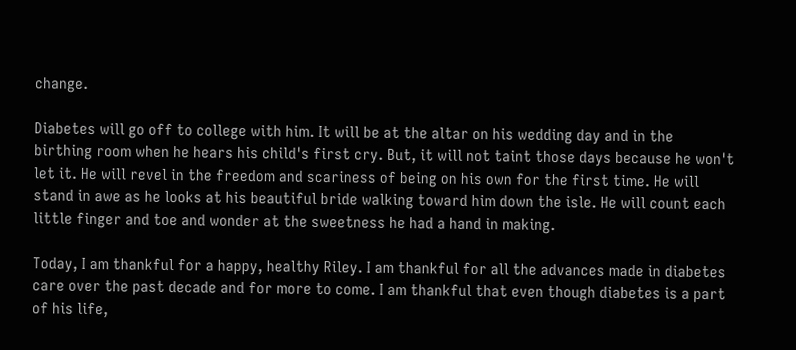change.

Diabetes will go off to college with him. It will be at the altar on his wedding day and in the birthing room when he hears his child's first cry. But, it will not taint those days because he won't let it. He will revel in the freedom and scariness of being on his own for the first time. He will stand in awe as he looks at his beautiful bride walking toward him down the isle. He will count each little finger and toe and wonder at the sweetness he had a hand in making.

Today, I am thankful for a happy, healthy Riley. I am thankful for all the advances made in diabetes care over the past decade and for more to come. I am thankful that even though diabetes is a part of his life,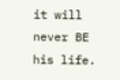it will never BE his life.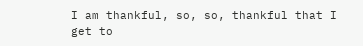I am thankful, so, so, thankful that I get to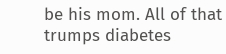be his mom. All of that trumps diabetes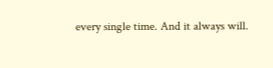every single time. And it always will.